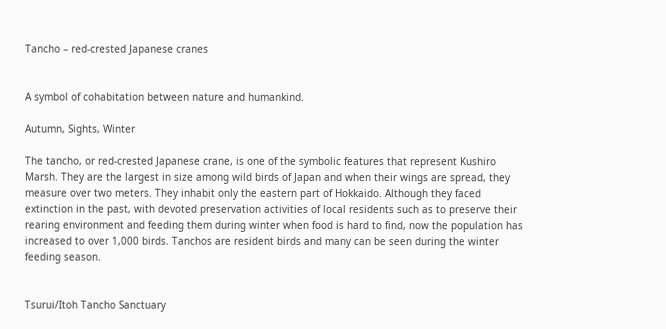Tancho – red-crested Japanese cranes


A symbol of cohabitation between nature and humankind.

Autumn, Sights, Winter

The tancho, or red-crested Japanese crane, is one of the symbolic features that represent Kushiro Marsh. They are the largest in size among wild birds of Japan and when their wings are spread, they measure over two meters. They inhabit only the eastern part of Hokkaido. Although they faced extinction in the past, with devoted preservation activities of local residents such as to preserve their rearing environment and feeding them during winter when food is hard to find, now the population has increased to over 1,000 birds. Tanchos are resident birds and many can be seen during the winter feeding season.


Tsurui/Itoh Tancho Sanctuary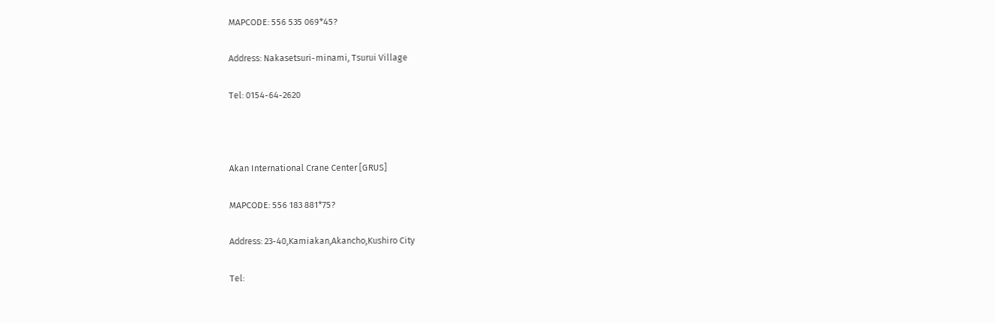MAPCODE: 556 535 069*45?

Address: Nakasetsuri-minami, Tsurui Village

Tel: 0154-64-2620



Akan International Crane Center [GRUS]

MAPCODE: 556 183 881*75?

Address: 23-40,Kamiakan,Akancho,Kushiro City

Tel: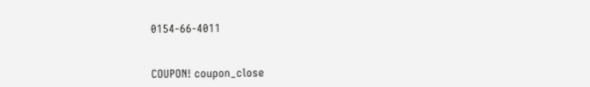0154-66-4011


COUPON! coupon_close